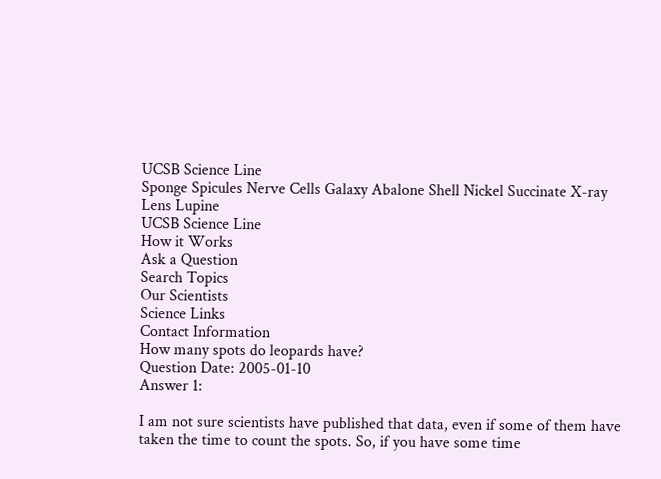UCSB Science Line
Sponge Spicules Nerve Cells Galaxy Abalone Shell Nickel Succinate X-ray Lens Lupine
UCSB Science Line
How it Works
Ask a Question
Search Topics
Our Scientists
Science Links
Contact Information
How many spots do leopards have?
Question Date: 2005-01-10
Answer 1:

I am not sure scientists have published that data, even if some of them have taken the time to count the spots. So, if you have some time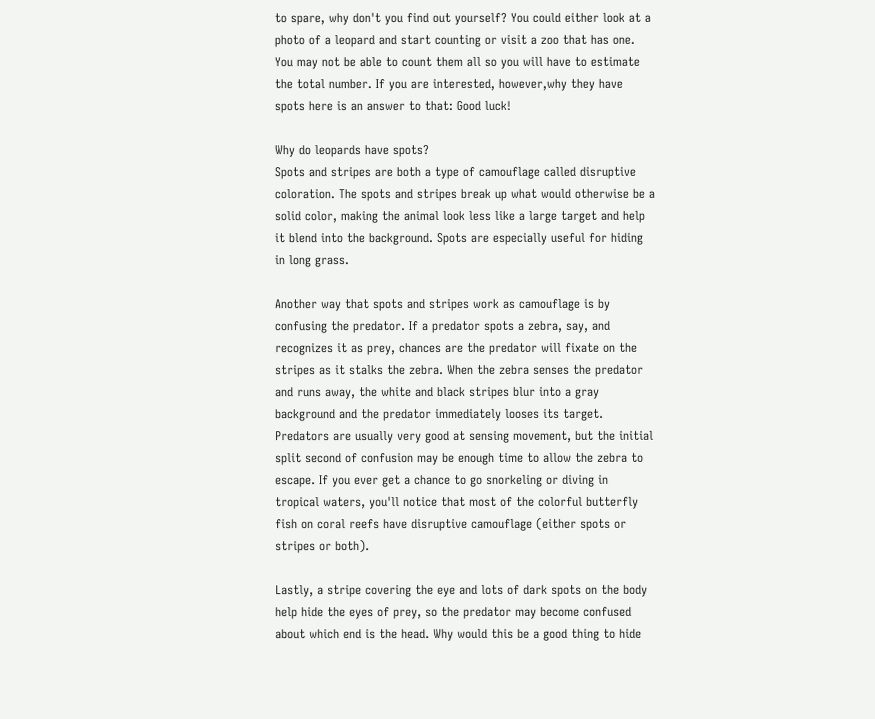to spare, why don't you find out yourself? You could either look at a photo of a leopard and start counting or visit a zoo that has one. You may not be able to count them all so you will have to estimate the total number. If you are interested, however,why they have spots here is an answer to that: Good luck!

Why do leopards have spots?
Spots and stripes are both a type of camouflage called disruptive coloration. The spots and stripes break up what would otherwise be a solid color, making the animal look less like a large target and help it blend into the background. Spots are especially useful for hiding in long grass.

Another way that spots and stripes work as camouflage is by confusing the predator. If a predator spots a zebra, say, and recognizes it as prey, chances are the predator will fixate on the stripes as it stalks the zebra. When the zebra senses the predator and runs away, the white and black stripes blur into a gray background and the predator immediately looses its target. Predators are usually very good at sensing movement, but the initial split second of confusion may be enough time to allow the zebra to escape. If you ever get a chance to go snorkeling or diving in tropical waters, you'll notice that most of the colorful butterfly fish on coral reefs have disruptive camouflage (either spots or stripes or both).

Lastly, a stripe covering the eye and lots of dark spots on the body help hide the eyes of prey, so the predator may become confused about which end is the head. Why would this be a good thing to hide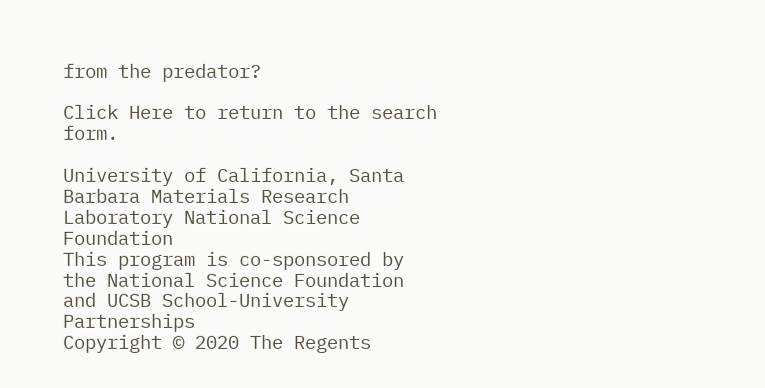from the predator?

Click Here to return to the search form.

University of California, Santa Barbara Materials Research Laboratory National Science Foundation
This program is co-sponsored by the National Science Foundation and UCSB School-University Partnerships
Copyright © 2020 The Regents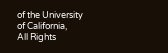of the University of California,
All Rights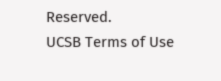Reserved.
UCSB Terms of Use